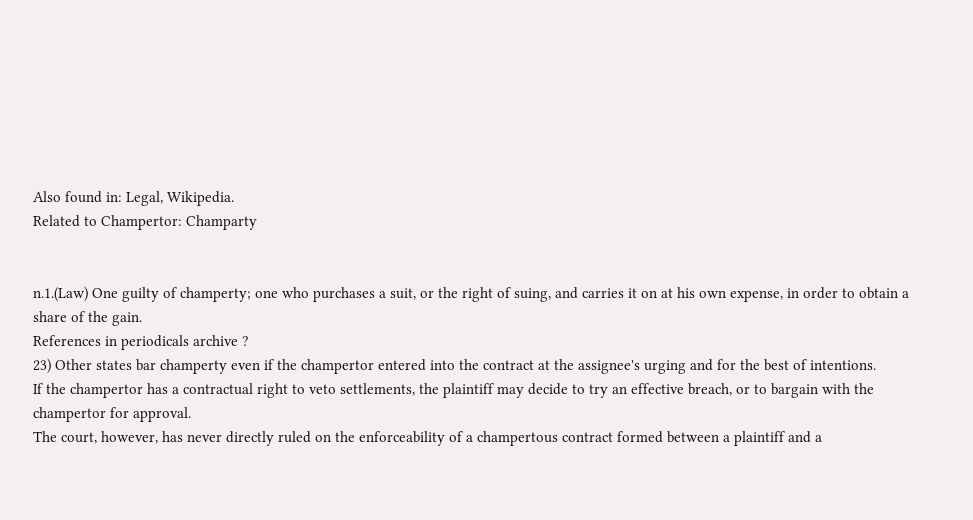Also found in: Legal, Wikipedia.
Related to Champertor: Champarty


n.1.(Law) One guilty of champerty; one who purchases a suit, or the right of suing, and carries it on at his own expense, in order to obtain a share of the gain.
References in periodicals archive ?
23) Other states bar champerty even if the champertor entered into the contract at the assignee's urging and for the best of intentions.
If the champertor has a contractual right to veto settlements, the plaintiff may decide to try an effective breach, or to bargain with the champertor for approval.
The court, however, has never directly ruled on the enforceability of a champertous contract formed between a plaintiff and a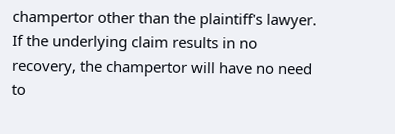champertor other than the plaintiff's lawyer.
If the underlying claim results in no recovery, the champertor will have no need to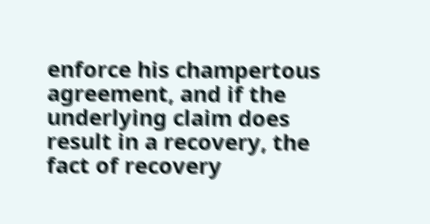enforce his champertous agreement, and if the underlying claim does result in a recovery, the fact of recovery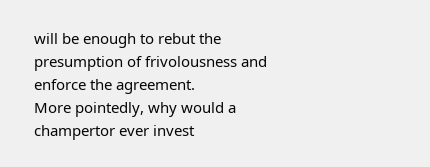will be enough to rebut the presumption of frivolousness and enforce the agreement.
More pointedly, why would a champertor ever invest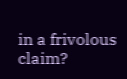in a frivolous claim?